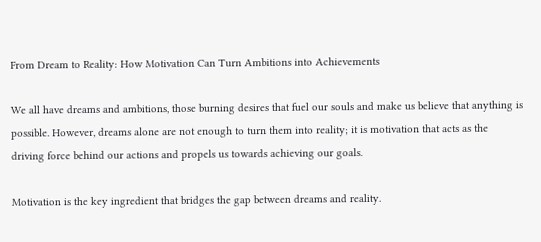From Dream to Reality: How Motivation Can Turn Ambitions into Achievements

We all have dreams and ambitions, those burning desires that fuel our souls and make us believe that anything is possible. However, dreams alone are not enough to turn them into reality; it is motivation that acts as the driving force behind our actions and propels us towards achieving our goals.

Motivation is the key ingredient that bridges the gap between dreams and reality.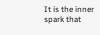It is the inner spark that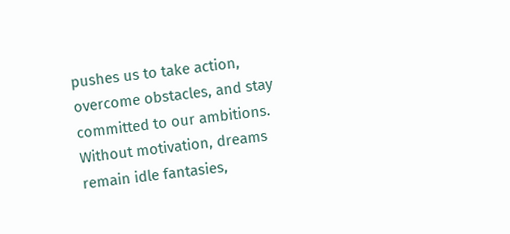pushes us to take action, overcome obstacles, and stay committed to our ambitions. Without motivation, dreams remain idle fantasies,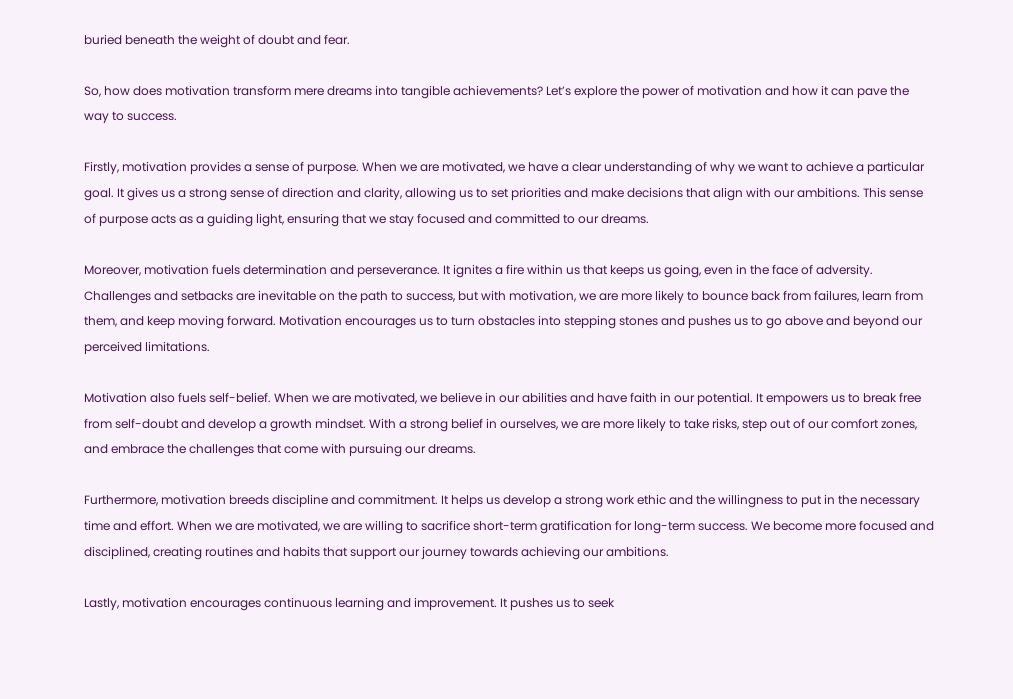buried beneath the weight of doubt and fear.

So, how does motivation transform mere dreams into tangible achievements? Let’s explore the power of motivation and how it can pave the way to success.

Firstly, motivation provides a sense of purpose. When we are motivated, we have a clear understanding of why we want to achieve a particular goal. It gives us a strong sense of direction and clarity, allowing us to set priorities and make decisions that align with our ambitions. This sense of purpose acts as a guiding light, ensuring that we stay focused and committed to our dreams.

Moreover, motivation fuels determination and perseverance. It ignites a fire within us that keeps us going, even in the face of adversity. Challenges and setbacks are inevitable on the path to success, but with motivation, we are more likely to bounce back from failures, learn from them, and keep moving forward. Motivation encourages us to turn obstacles into stepping stones and pushes us to go above and beyond our perceived limitations.

Motivation also fuels self-belief. When we are motivated, we believe in our abilities and have faith in our potential. It empowers us to break free from self-doubt and develop a growth mindset. With a strong belief in ourselves, we are more likely to take risks, step out of our comfort zones, and embrace the challenges that come with pursuing our dreams.

Furthermore, motivation breeds discipline and commitment. It helps us develop a strong work ethic and the willingness to put in the necessary time and effort. When we are motivated, we are willing to sacrifice short-term gratification for long-term success. We become more focused and disciplined, creating routines and habits that support our journey towards achieving our ambitions.

Lastly, motivation encourages continuous learning and improvement. It pushes us to seek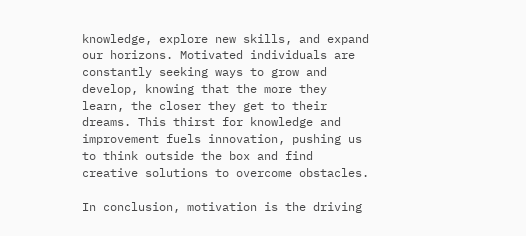knowledge, explore new skills, and expand our horizons. Motivated individuals are constantly seeking ways to grow and develop, knowing that the more they learn, the closer they get to their dreams. This thirst for knowledge and improvement fuels innovation, pushing us to think outside the box and find creative solutions to overcome obstacles.

In conclusion, motivation is the driving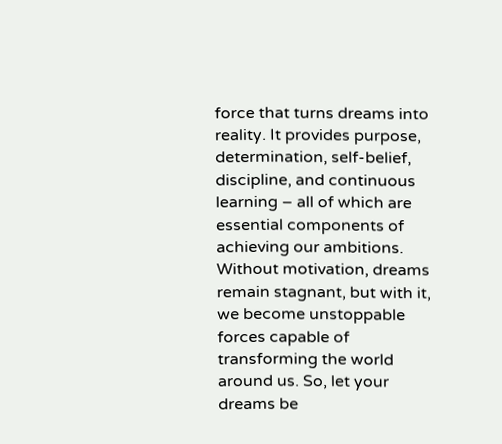force that turns dreams into reality. It provides purpose, determination, self-belief, discipline, and continuous learning – all of which are essential components of achieving our ambitions. Without motivation, dreams remain stagnant, but with it, we become unstoppable forces capable of transforming the world around us. So, let your dreams be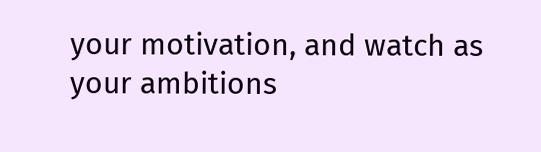your motivation, and watch as your ambitions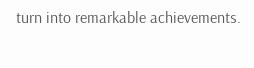turn into remarkable achievements.